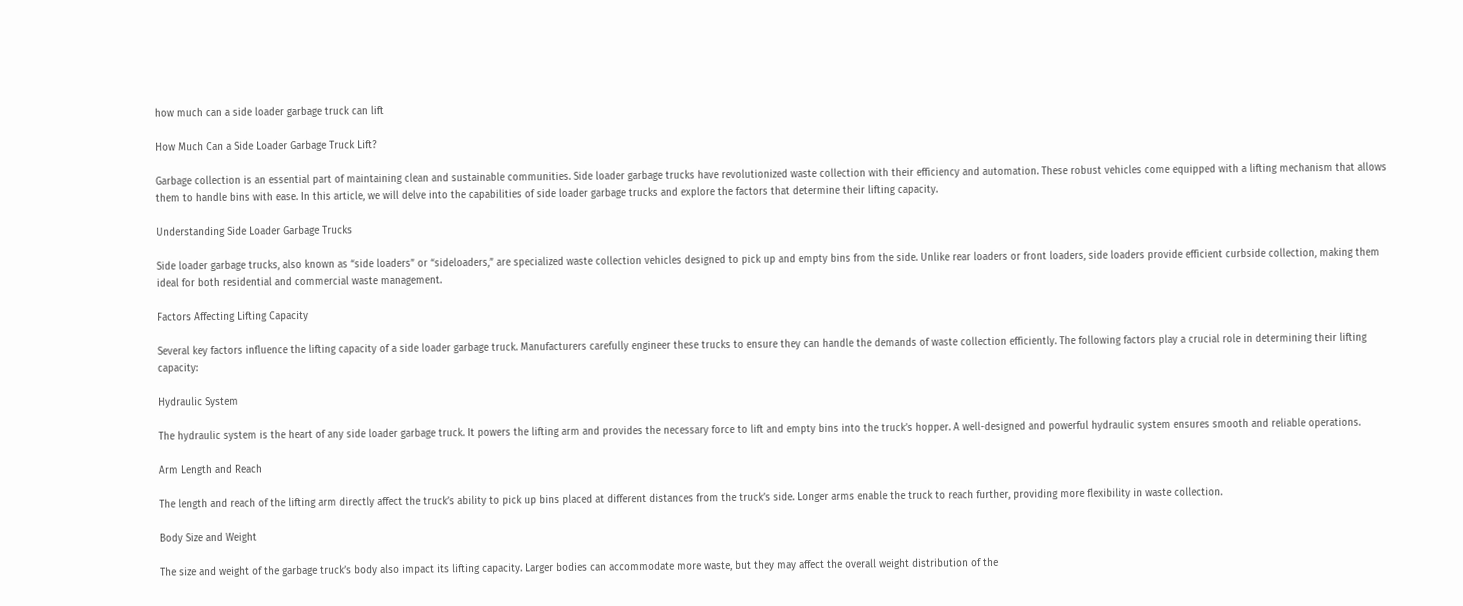how much can a side loader garbage truck can lift

How Much Can a Side Loader Garbage Truck Lift?

Garbage collection is an essential part of maintaining clean and sustainable communities. Side loader garbage trucks have revolutionized waste collection with their efficiency and automation. These robust vehicles come equipped with a lifting mechanism that allows them to handle bins with ease. In this article, we will delve into the capabilities of side loader garbage trucks and explore the factors that determine their lifting capacity.

Understanding Side Loader Garbage Trucks

Side loader garbage trucks, also known as “side loaders” or “sideloaders,” are specialized waste collection vehicles designed to pick up and empty bins from the side. Unlike rear loaders or front loaders, side loaders provide efficient curbside collection, making them ideal for both residential and commercial waste management.

Factors Affecting Lifting Capacity

Several key factors influence the lifting capacity of a side loader garbage truck. Manufacturers carefully engineer these trucks to ensure they can handle the demands of waste collection efficiently. The following factors play a crucial role in determining their lifting capacity:

Hydraulic System

The hydraulic system is the heart of any side loader garbage truck. It powers the lifting arm and provides the necessary force to lift and empty bins into the truck’s hopper. A well-designed and powerful hydraulic system ensures smooth and reliable operations.

Arm Length and Reach

The length and reach of the lifting arm directly affect the truck’s ability to pick up bins placed at different distances from the truck’s side. Longer arms enable the truck to reach further, providing more flexibility in waste collection.

Body Size and Weight

The size and weight of the garbage truck’s body also impact its lifting capacity. Larger bodies can accommodate more waste, but they may affect the overall weight distribution of the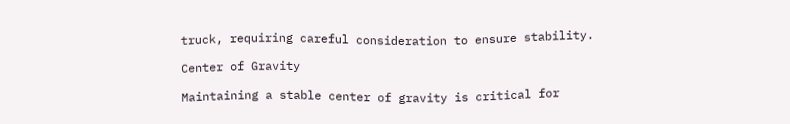truck, requiring careful consideration to ensure stability.

Center of Gravity

Maintaining a stable center of gravity is critical for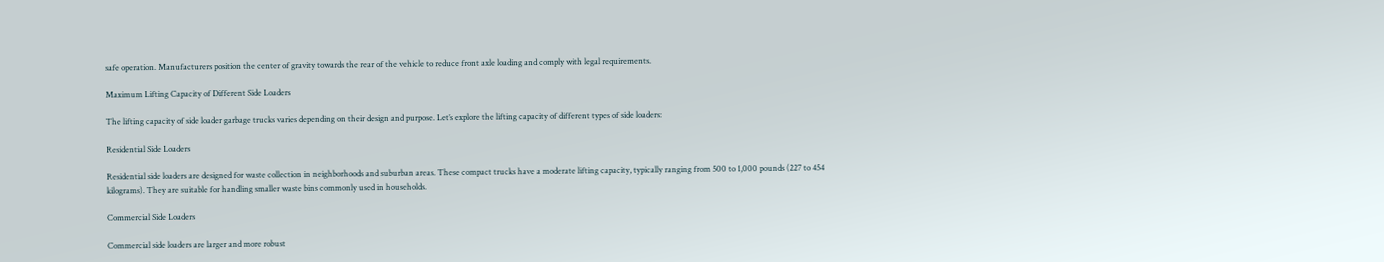safe operation. Manufacturers position the center of gravity towards the rear of the vehicle to reduce front axle loading and comply with legal requirements.

Maximum Lifting Capacity of Different Side Loaders

The lifting capacity of side loader garbage trucks varies depending on their design and purpose. Let’s explore the lifting capacity of different types of side loaders:

Residential Side Loaders

Residential side loaders are designed for waste collection in neighborhoods and suburban areas. These compact trucks have a moderate lifting capacity, typically ranging from 500 to 1,000 pounds (227 to 454 kilograms). They are suitable for handling smaller waste bins commonly used in households.

Commercial Side Loaders

Commercial side loaders are larger and more robust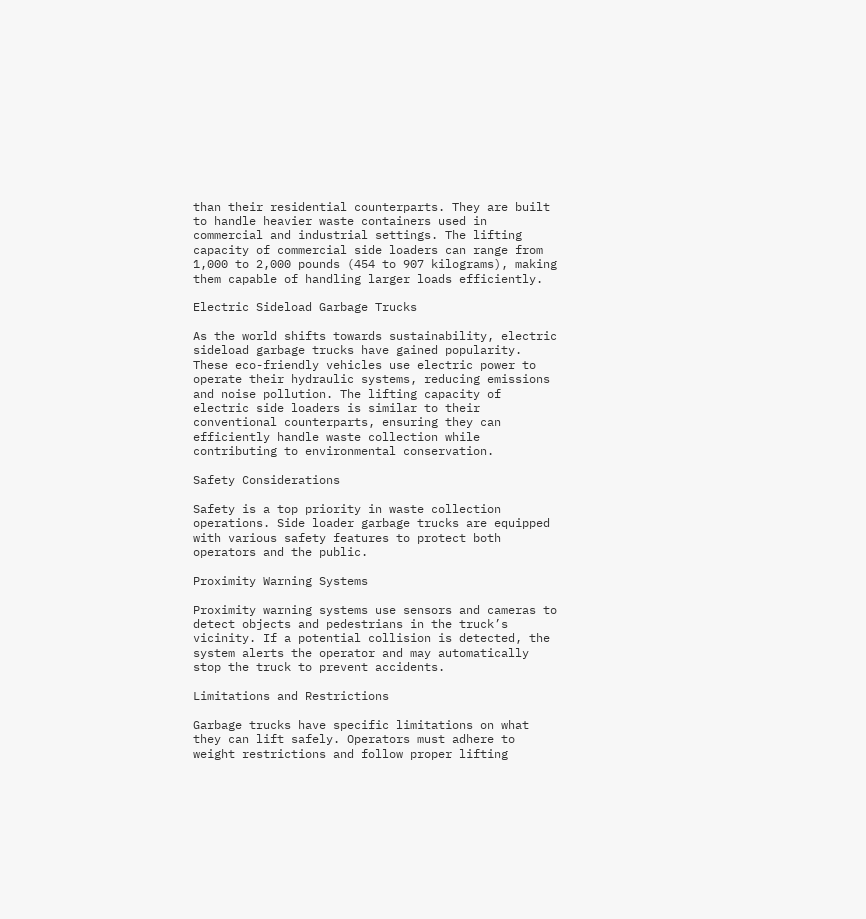than their residential counterparts. They are built to handle heavier waste containers used in commercial and industrial settings. The lifting capacity of commercial side loaders can range from 1,000 to 2,000 pounds (454 to 907 kilograms), making them capable of handling larger loads efficiently.

Electric Sideload Garbage Trucks

As the world shifts towards sustainability, electric sideload garbage trucks have gained popularity. These eco-friendly vehicles use electric power to operate their hydraulic systems, reducing emissions and noise pollution. The lifting capacity of electric side loaders is similar to their conventional counterparts, ensuring they can efficiently handle waste collection while contributing to environmental conservation.

Safety Considerations

Safety is a top priority in waste collection operations. Side loader garbage trucks are equipped with various safety features to protect both operators and the public.

Proximity Warning Systems

Proximity warning systems use sensors and cameras to detect objects and pedestrians in the truck’s vicinity. If a potential collision is detected, the system alerts the operator and may automatically stop the truck to prevent accidents.

Limitations and Restrictions

Garbage trucks have specific limitations on what they can lift safely. Operators must adhere to weight restrictions and follow proper lifting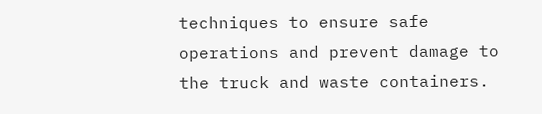techniques to ensure safe operations and prevent damage to the truck and waste containers.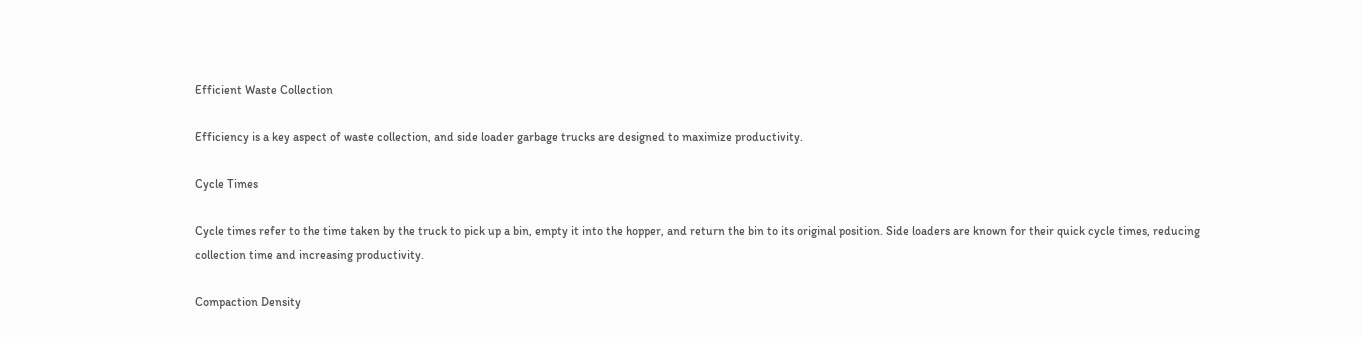Efficient Waste Collection

Efficiency is a key aspect of waste collection, and side loader garbage trucks are designed to maximize productivity.

Cycle Times

Cycle times refer to the time taken by the truck to pick up a bin, empty it into the hopper, and return the bin to its original position. Side loaders are known for their quick cycle times, reducing collection time and increasing productivity.

Compaction Density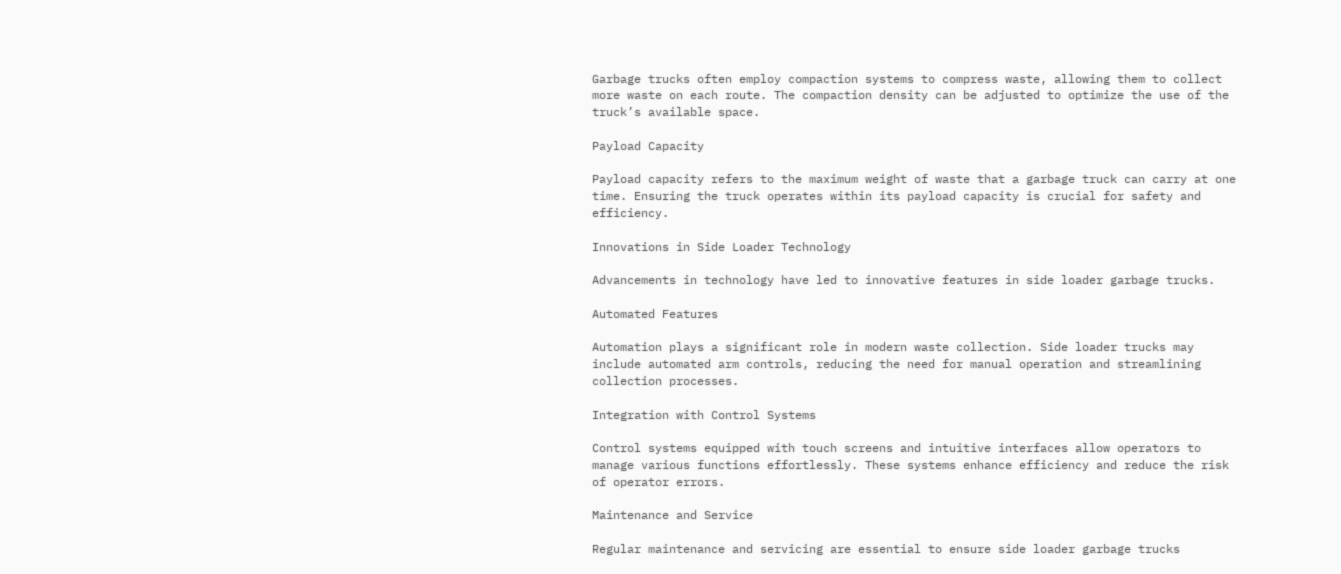Garbage trucks often employ compaction systems to compress waste, allowing them to collect more waste on each route. The compaction density can be adjusted to optimize the use of the truck’s available space.

Payload Capacity

Payload capacity refers to the maximum weight of waste that a garbage truck can carry at one time. Ensuring the truck operates within its payload capacity is crucial for safety and efficiency.

Innovations in Side Loader Technology

Advancements in technology have led to innovative features in side loader garbage trucks.

Automated Features

Automation plays a significant role in modern waste collection. Side loader trucks may include automated arm controls, reducing the need for manual operation and streamlining collection processes.

Integration with Control Systems

Control systems equipped with touch screens and intuitive interfaces allow operators to manage various functions effortlessly. These systems enhance efficiency and reduce the risk of operator errors.

Maintenance and Service

Regular maintenance and servicing are essential to ensure side loader garbage trucks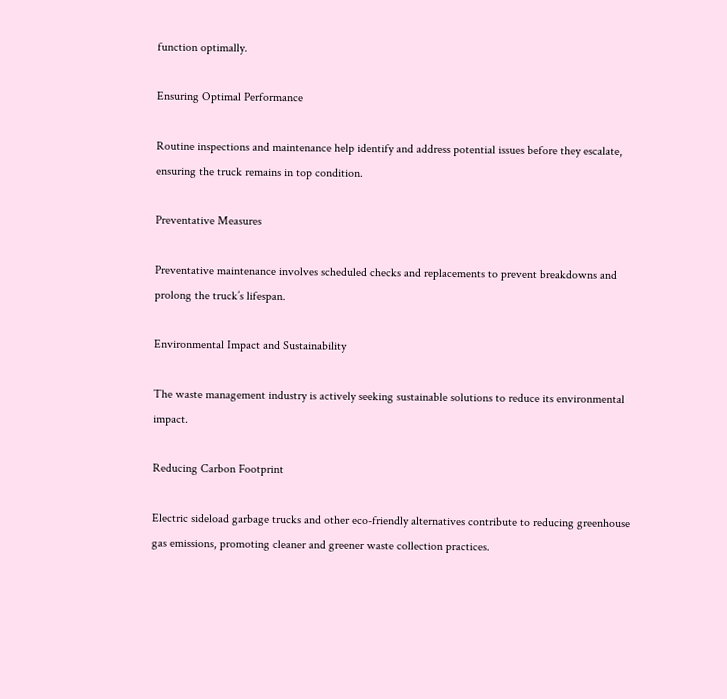function optimally.

Ensuring Optimal Performance

Routine inspections and maintenance help identify and address potential issues before they escalate, ensuring the truck remains in top condition.

Preventative Measures

Preventative maintenance involves scheduled checks and replacements to prevent breakdowns and prolong the truck’s lifespan.

Environmental Impact and Sustainability

The waste management industry is actively seeking sustainable solutions to reduce its environmental impact.

Reducing Carbon Footprint

Electric sideload garbage trucks and other eco-friendly alternatives contribute to reducing greenhouse gas emissions, promoting cleaner and greener waste collection practices.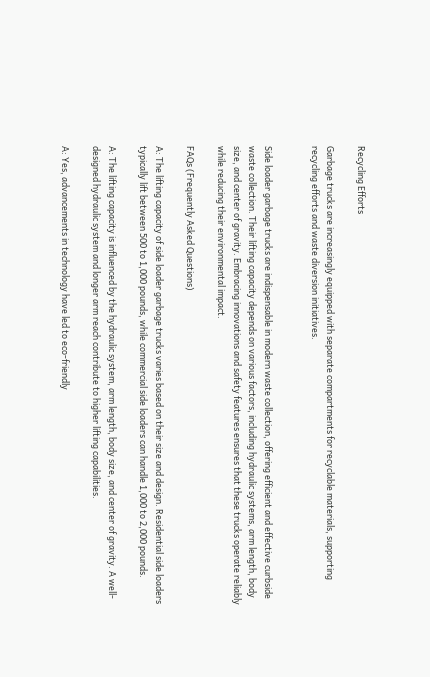Recycling Efforts

Garbage trucks are increasingly equipped with separate compartments for recyclable materials, supporting recycling efforts and waste diversion initiatives.


Side loader garbage trucks are indispensable in modern waste collection, offering efficient and effective curbside waste collection. Their lifting capacity depends on various factors, including hydraulic systems, arm length, body size, and center of gravity. Embracing innovations and safety features ensures that these trucks operate reliably while reducing their environmental impact.

FAQs (Frequently Asked Questions)

A: The lifting capacity of side loader garbage trucks varies based on their size and design. Residential side loaders typically lift between 500 to 1,000 pounds, while commercial side loaders can handle 1,000 to 2,000 pounds.

A: The lifting capacity is influenced by the hydraulic system, arm length, body size, and center of gravity. A well-designed hydraulic system and longer arm reach contribute to higher lifting capabilities.

A: Yes, advancements in technology have led to eco-friendly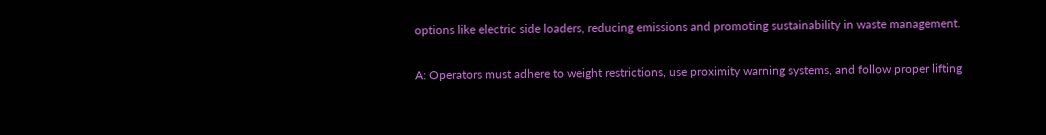options like electric side loaders, reducing emissions and promoting sustainability in waste management.

A: Operators must adhere to weight restrictions, use proximity warning systems, and follow proper lifting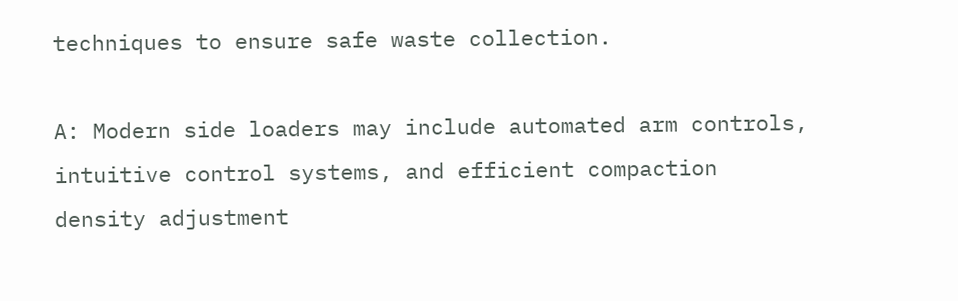techniques to ensure safe waste collection.

A: Modern side loaders may include automated arm controls, intuitive control systems, and efficient compaction density adjustment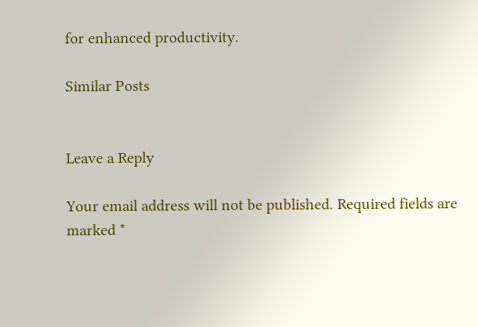for enhanced productivity.

Similar Posts


Leave a Reply

Your email address will not be published. Required fields are marked *